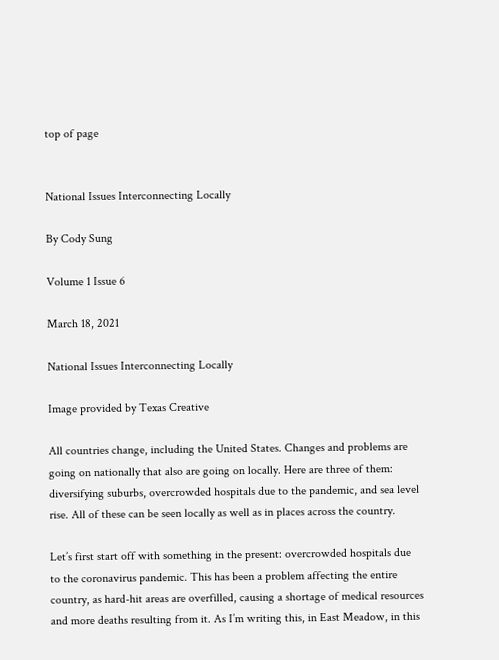top of page


National Issues Interconnecting Locally

By Cody Sung

Volume 1 Issue 6

March 18, 2021

National Issues Interconnecting Locally

Image provided by Texas Creative

All countries change, including the United States. Changes and problems are going on nationally that also are going on locally. Here are three of them: diversifying suburbs, overcrowded hospitals due to the pandemic, and sea level rise. All of these can be seen locally as well as in places across the country.

Let’s first start off with something in the present: overcrowded hospitals due to the coronavirus pandemic. This has been a problem affecting the entire country, as hard-hit areas are overfilled, causing a shortage of medical resources and more deaths resulting from it. As I’m writing this, in East Meadow, in this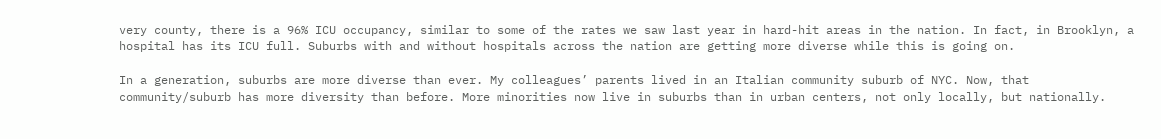very county, there is a 96% ICU occupancy, similar to some of the rates we saw last year in hard-hit areas in the nation. In fact, in Brooklyn, a hospital has its ICU full. Suburbs with and without hospitals across the nation are getting more diverse while this is going on.

In a generation, suburbs are more diverse than ever. My colleagues’ parents lived in an Italian community suburb of NYC. Now, that community/suburb has more diversity than before. More minorities now live in suburbs than in urban centers, not only locally, but nationally.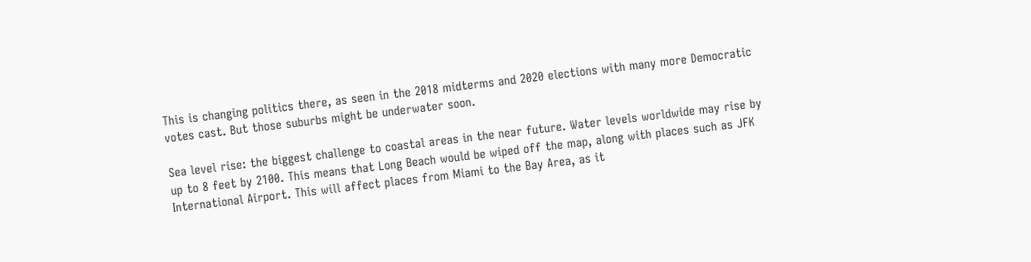This is changing politics there, as seen in the 2018 midterms and 2020 elections with many more Democratic votes cast. But those suburbs might be underwater soon.

Sea level rise: the biggest challenge to coastal areas in the near future. Water levels worldwide may rise by up to 8 feet by 2100. This means that Long Beach would be wiped off the map, along with places such as JFK International Airport. This will affect places from Miami to the Bay Area, as it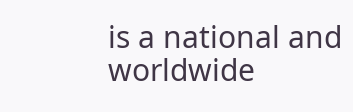is a national and worldwide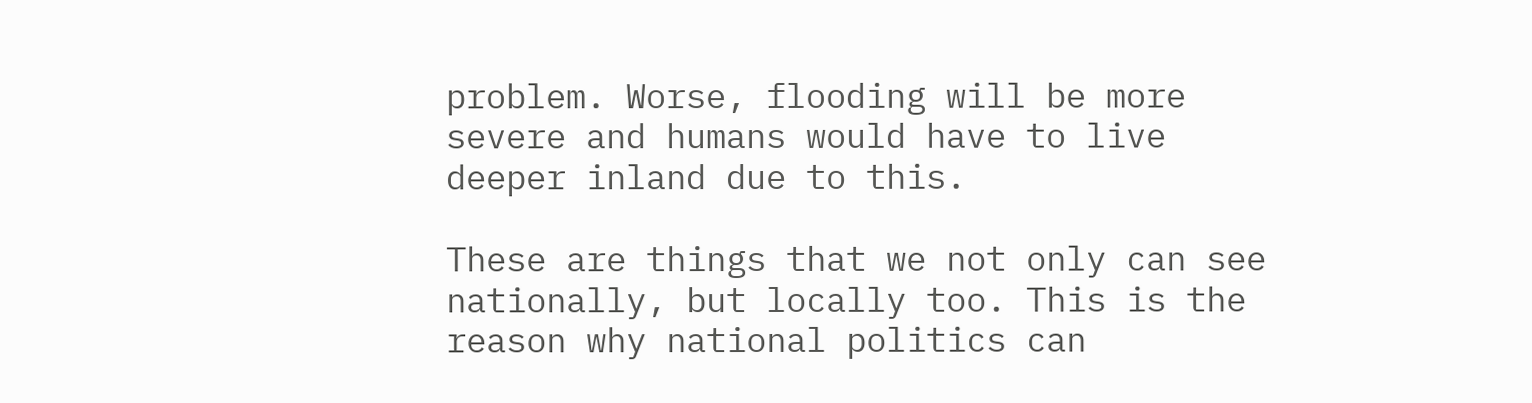problem. Worse, flooding will be more severe and humans would have to live deeper inland due to this.

These are things that we not only can see nationally, but locally too. This is the reason why national politics can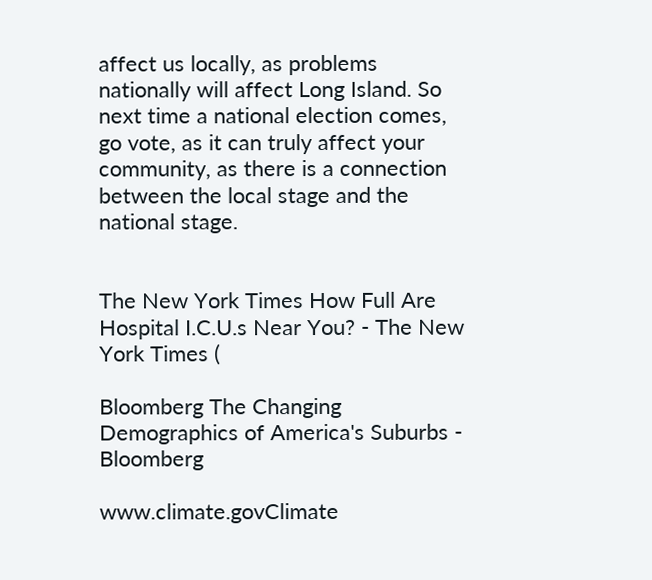affect us locally, as problems nationally will affect Long Island. So next time a national election comes, go vote, as it can truly affect your community, as there is a connection between the local stage and the national stage.


The New York Times How Full Are Hospital I.C.U.s Near You? - The New York Times (

Bloomberg The Changing Demographics of America's Suburbs - Bloomberg

www.climate.govClimate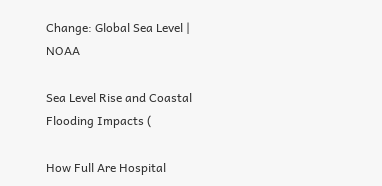Change: Global Sea Level | NOAA

Sea Level Rise and Coastal Flooding Impacts (

How Full Are Hospital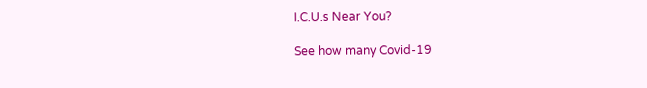I.C.U.s Near You?

See how many Covid-19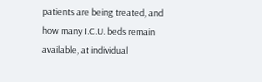patients are being treated, and how many I.C.U. beds remain available, at individual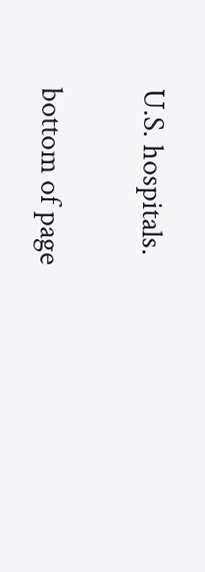U.S. hospitals.

bottom of page